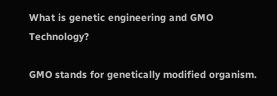What is genetic engineering and GMO Technology?

GMO stands for genetically modified organism.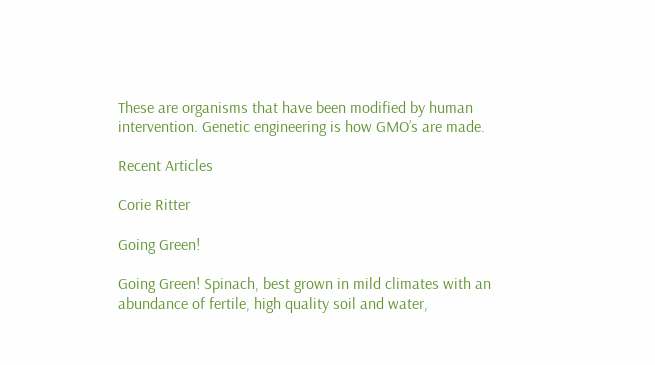These are organisms that have been modified by human intervention. Genetic engineering is how GMO’s are made.

Recent Articles

Corie Ritter

Going Green!

Going Green! Spinach, best grown in mild climates with an abundance of fertile, high quality soil and water,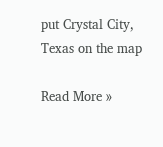put Crystal City, Texas on the map

Read More »